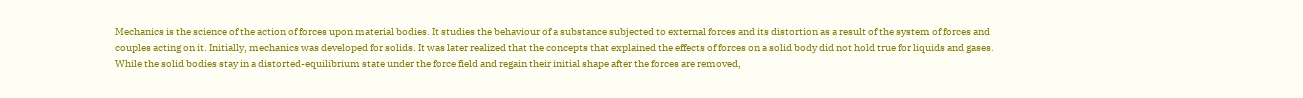Mechanics is the science of the action of forces upon material bodies. It studies the behaviour of a substance subjected to external forces and its distortion as a result of the system of forces and couples acting on it. Initially, mechanics was developed for solids. It was later realized that the concepts that explained the effects of forces on a solid body did not hold true for liquids and gases. While the solid bodies stay in a distorted-equilibrium state under the force field and regain their initial shape after the forces are removed,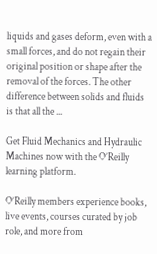liquids and gases deform, even with a small forces, and do not regain their original position or shape after the removal of the forces. The other difference between solids and fluids is that all the ...

Get Fluid Mechanics and Hydraulic Machines now with the O’Reilly learning platform.

O’Reilly members experience books, live events, courses curated by job role, and more from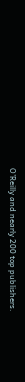O’Reilly and nearly 200 top publishers.